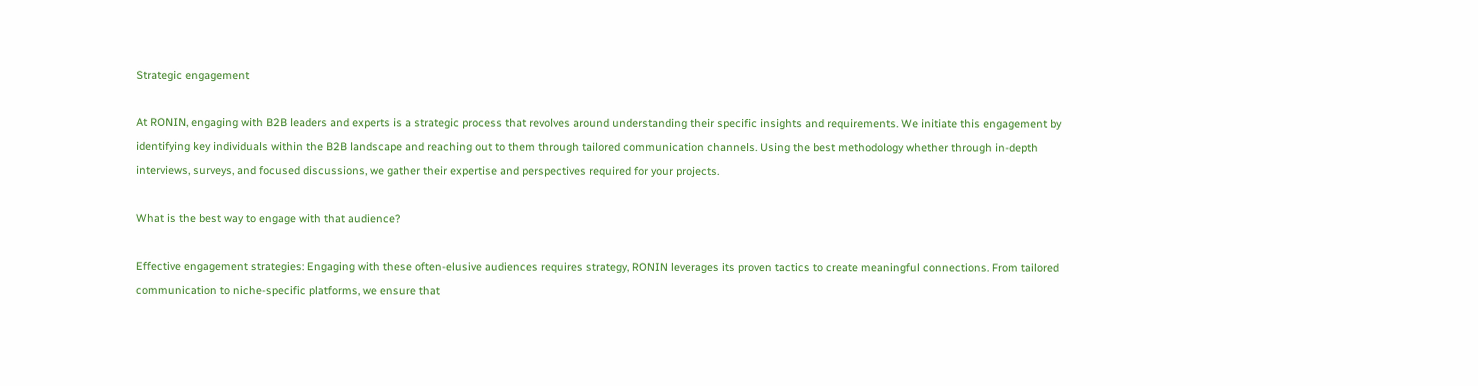Strategic engagement

At RONIN, engaging with B2B leaders and experts is a strategic process that revolves around understanding their specific insights and requirements. We initiate this engagement by identifying key individuals within the B2B landscape and reaching out to them through tailored communication channels. Using the best methodology whether through in-depth interviews, surveys, and focused discussions, we gather their expertise and perspectives required for your projects.

What is the best way to engage with that audience?

Effective engagement strategies: Engaging with these often-elusive audiences requires strategy, RONIN leverages its proven tactics to create meaningful connections. From tailored communication to niche-specific platforms, we ensure that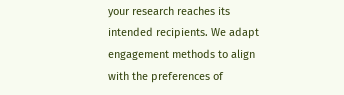your research reaches its intended recipients. We adapt engagement methods to align with the preferences of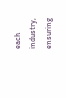each industry, ensuring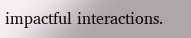impactful interactions.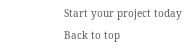Start your project today
Back to top